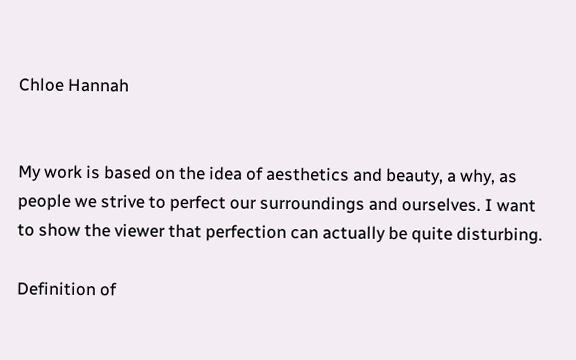Chloe Hannah


My work is based on the idea of aesthetics and beauty, a why, as people we strive to perfect our surroundings and ourselves. I want to show the viewer that perfection can actually be quite disturbing.

Definition of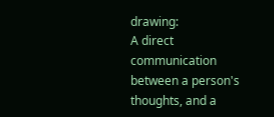drawing:
A direct communication between a person's thoughts, and a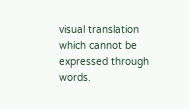visual translation which cannot be expressed through words.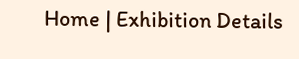Home | Exhibition Details